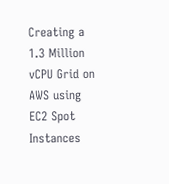Creating a 1.3 Million vCPU Grid on AWS using EC2 Spot Instances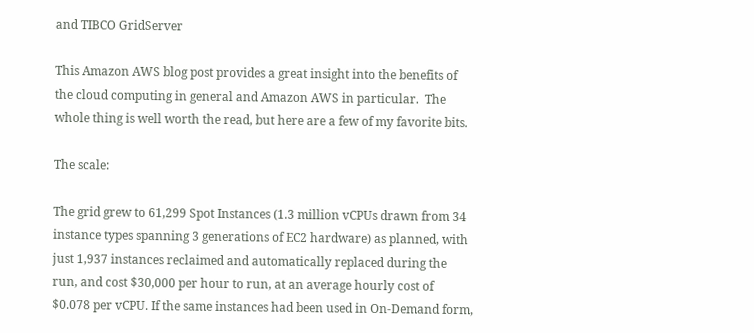and TIBCO GridServer

This Amazon AWS blog post provides a great insight into the benefits of the cloud computing in general and Amazon AWS in particular.  The whole thing is well worth the read, but here are a few of my favorite bits.

The scale:

The grid grew to 61,299 Spot Instances (1.3 million vCPUs drawn from 34 instance types spanning 3 generations of EC2 hardware) as planned, with just 1,937 instances reclaimed and automatically replaced during the run, and cost $30,000 per hour to run, at an average hourly cost of $0.078 per vCPU. If the same instances had been used in On-Demand form,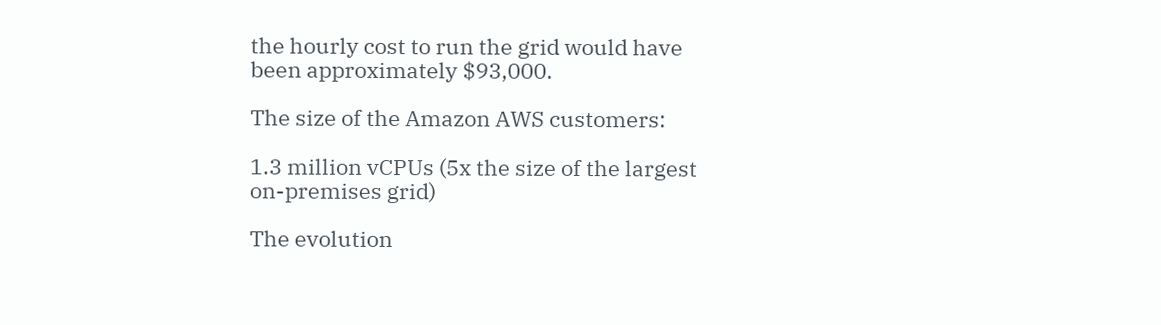the hourly cost to run the grid would have been approximately $93,000.

The size of the Amazon AWS customers:

1.3 million vCPUs (5x the size of the largest on-premises grid)

The evolution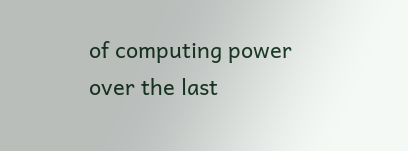of computing power over the last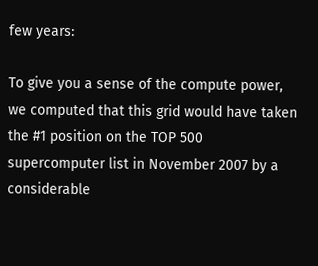few years:

To give you a sense of the compute power, we computed that this grid would have taken the #1 position on the TOP 500 supercomputer list in November 2007 by a considerable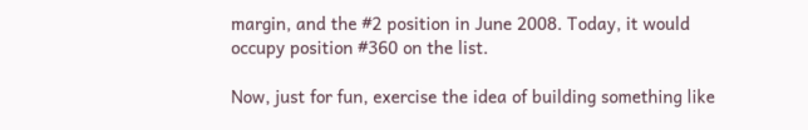margin, and the #2 position in June 2008. Today, it would occupy position #360 on the list.

Now, just for fun, exercise the idea of building something like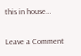this in house…

Leave a Comment